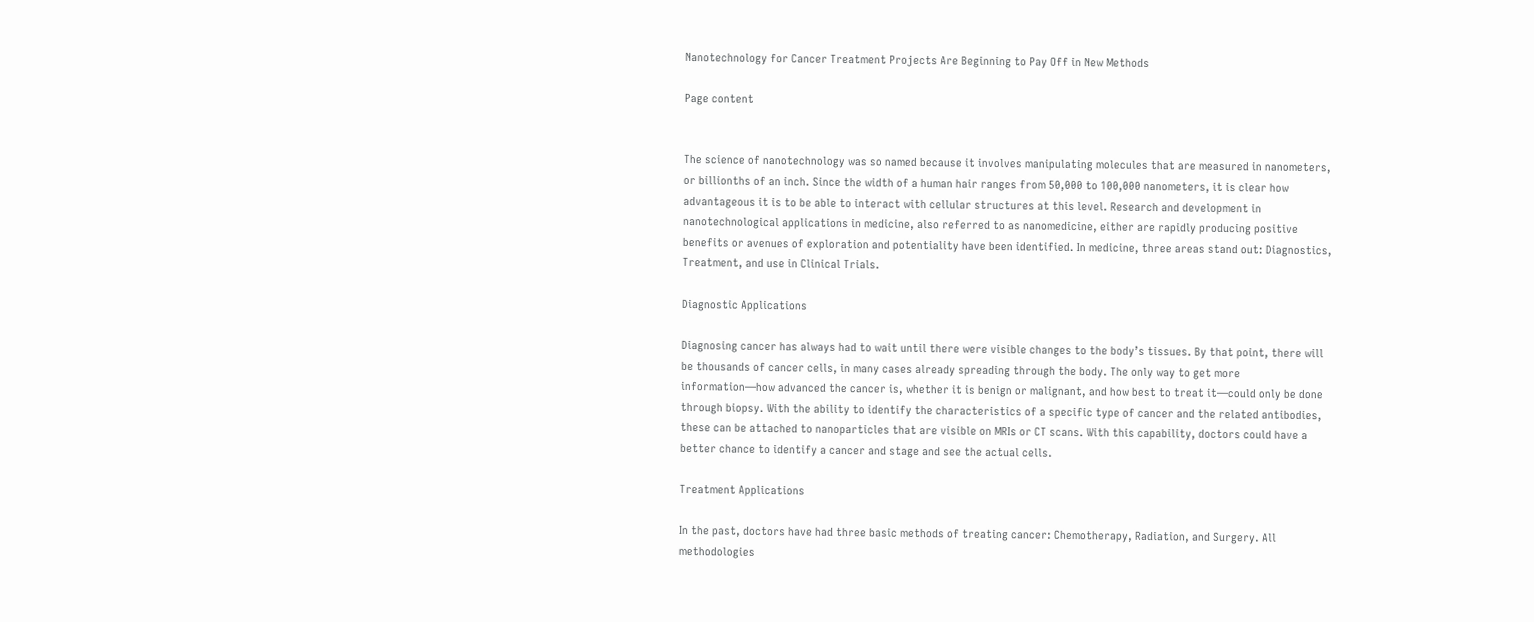Nanotechnology for Cancer Treatment Projects Are Beginning to Pay Off in New Methods

Page content


The science of nanotechnology was so named because it involves manipulating molecules that are measured in nanometers, or billionths of an inch. Since the width of a human hair ranges from 50,000 to 100,000 nanometers, it is clear how advantageous it is to be able to interact with cellular structures at this level. Research and development in nanotechnological applications in medicine, also referred to as nanomedicine, either are rapidly producing positive benefits or avenues of exploration and potentiality have been identified. In medicine, three areas stand out: Diagnostics, Treatment, and use in Clinical Trials.

Diagnostic Applications

Diagnosing cancer has always had to wait until there were visible changes to the body’s tissues. By that point, there will be thousands of cancer cells, in many cases already spreading through the body. The only way to get more information—how advanced the cancer is, whether it is benign or malignant, and how best to treat it—could only be done through biopsy. With the ability to identify the characteristics of a specific type of cancer and the related antibodies, these can be attached to nanoparticles that are visible on MRIs or CT scans. With this capability, doctors could have a better chance to identify a cancer and stage and see the actual cells.

Treatment Applications

In the past, doctors have had three basic methods of treating cancer: Chemotherapy, Radiation, and Surgery. All methodologies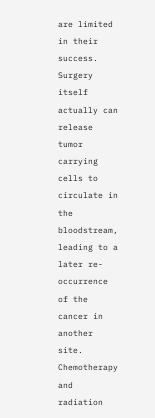are limited in their success. Surgery itself actually can release tumor carrying cells to circulate in the bloodstream, leading to a later re-occurrence of the cancer in another site. Chemotherapy and radiation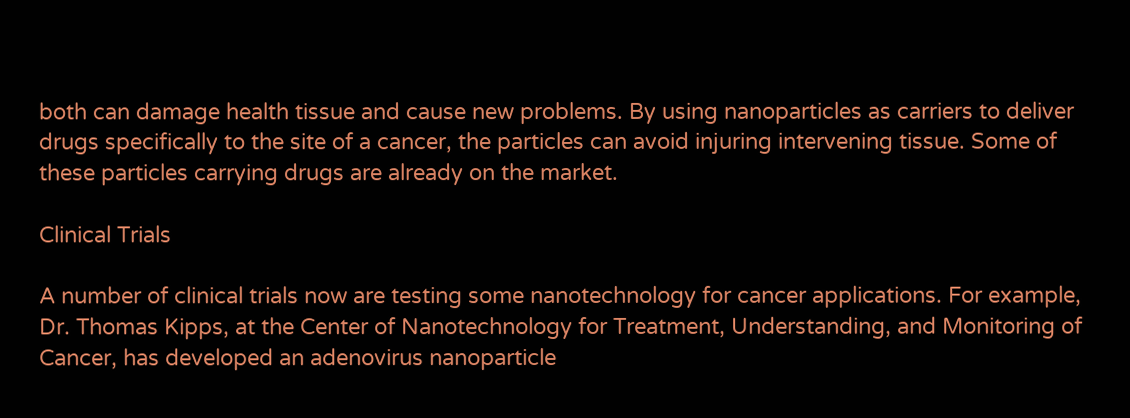both can damage health tissue and cause new problems. By using nanoparticles as carriers to deliver drugs specifically to the site of a cancer, the particles can avoid injuring intervening tissue. Some of these particles carrying drugs are already on the market.

Clinical Trials

A number of clinical trials now are testing some nanotechnology for cancer applications. For example, Dr. Thomas Kipps, at the Center of Nanotechnology for Treatment, Understanding, and Monitoring of Cancer, has developed an adenovirus nanoparticle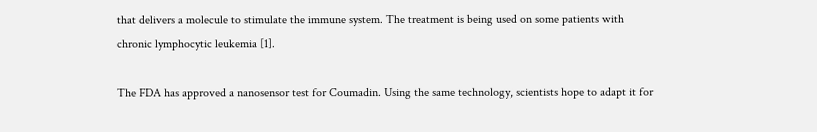that delivers a molecule to stimulate the immune system. The treatment is being used on some patients with chronic lymphocytic leukemia [1].

The FDA has approved a nanosensor test for Coumadin. Using the same technology, scientists hope to adapt it for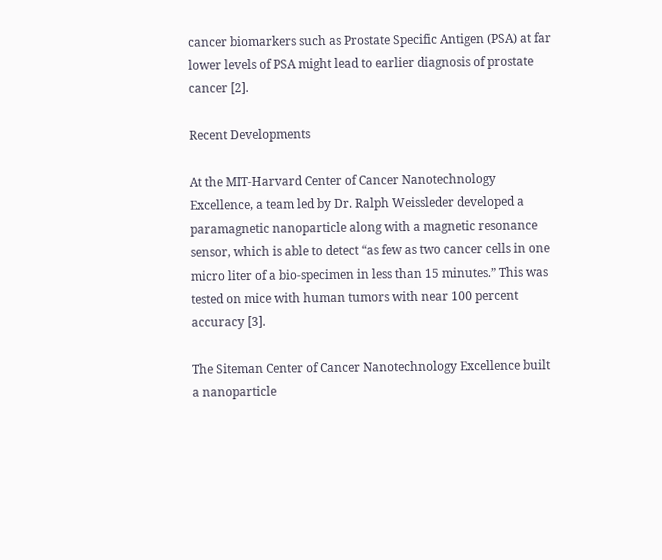cancer biomarkers such as Prostate Specific Antigen (PSA) at far lower levels of PSA might lead to earlier diagnosis of prostate cancer [2].

Recent Developments

At the MIT-Harvard Center of Cancer Nanotechnology Excellence, a team led by Dr. Ralph Weissleder developed a paramagnetic nanoparticle along with a magnetic resonance sensor, which is able to detect “as few as two cancer cells in one micro liter of a bio-specimen in less than 15 minutes.” This was tested on mice with human tumors with near 100 percent accuracy [3].

The Siteman Center of Cancer Nanotechnology Excellence built a nanoparticle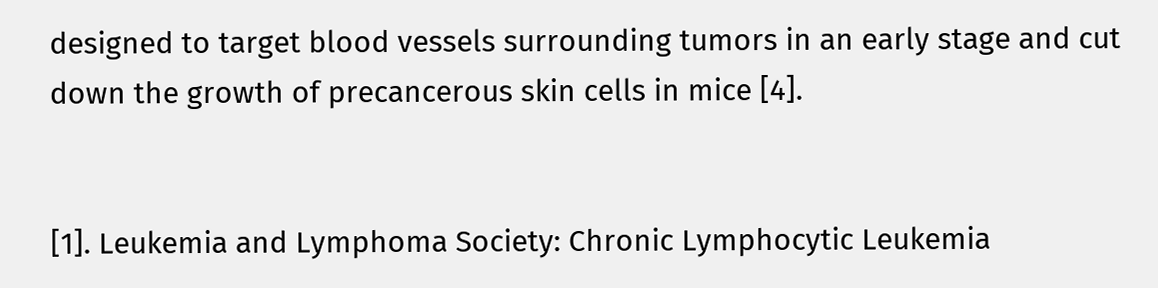designed to target blood vessels surrounding tumors in an early stage and cut down the growth of precancerous skin cells in mice [4].


[1]. Leukemia and Lymphoma Society: Chronic Lymphocytic Leukemia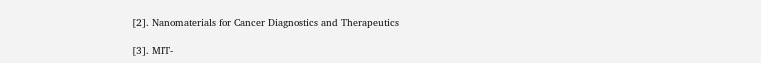[2]. Nanomaterials for Cancer Diagnostics and Therapeutics

[3]. MIT-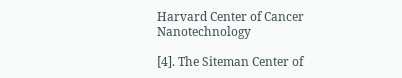Harvard Center of Cancer Nanotechnology

[4]. The Siteman Center of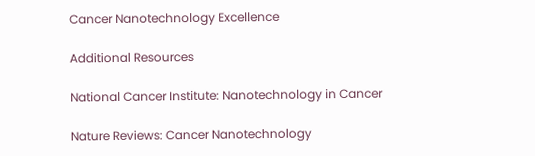Cancer Nanotechnology Excellence

Additional Resources

National Cancer Institute: Nanotechnology in Cancer

Nature Reviews: Cancer Nanotechnology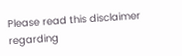Please read this disclaimer regarding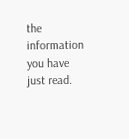the information you have just read.